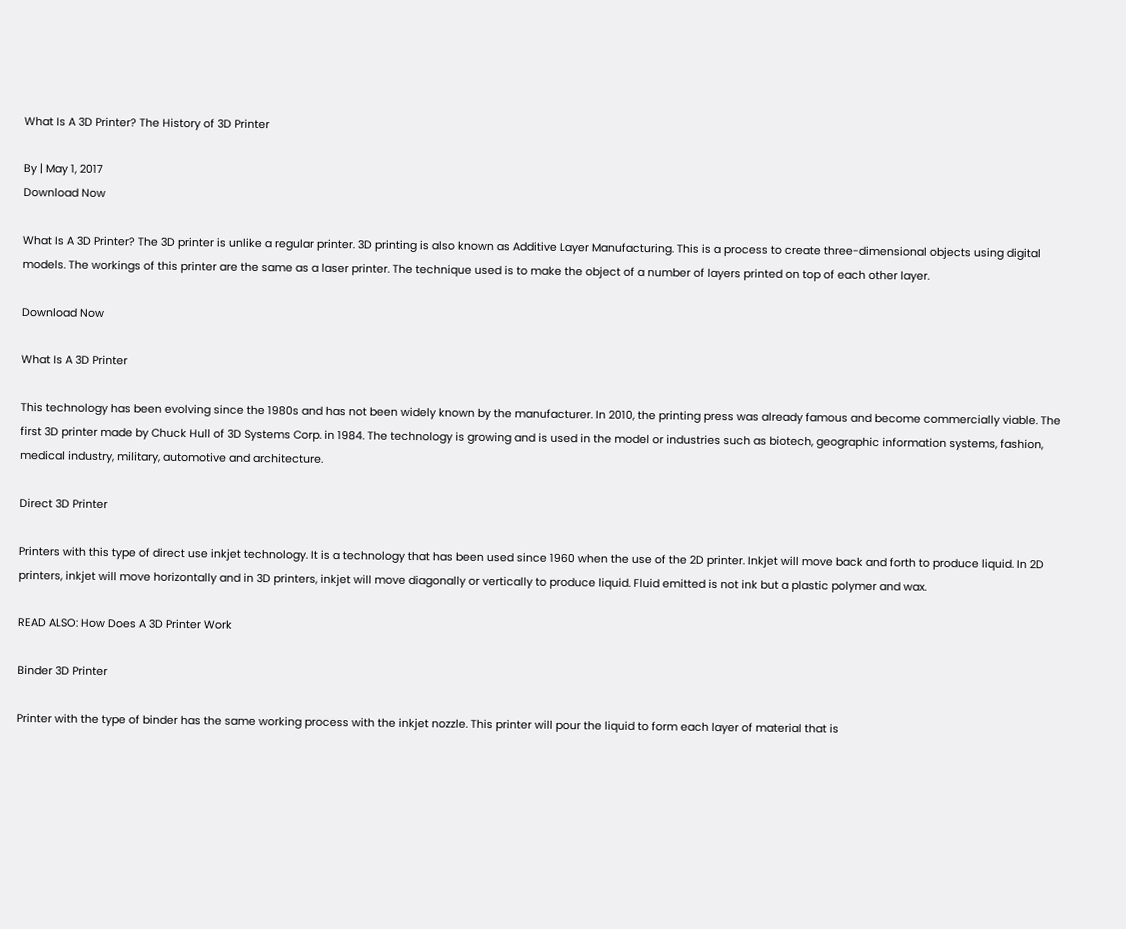What Is A 3D Printer? The History of 3D Printer

By | May 1, 2017
Download Now

What Is A 3D Printer? The 3D printer is unlike a regular printer. 3D printing is also known as Additive Layer Manufacturing. This is a process to create three-dimensional objects using digital models. The workings of this printer are the same as a laser printer. The technique used is to make the object of a number of layers printed on top of each other layer.

Download Now

What Is A 3D Printer

This technology has been evolving since the 1980s and has not been widely known by the manufacturer. In 2010, the printing press was already famous and become commercially viable. The first 3D printer made by Chuck Hull of 3D Systems Corp. in 1984. The technology is growing and is used in the model or industries such as biotech, geographic information systems, fashion, medical industry, military, automotive and architecture.

Direct 3D Printer

Printers with this type of direct use inkjet technology. It is a technology that has been used since 1960 when the use of the 2D printer. Inkjet will move back and forth to produce liquid. In 2D printers, inkjet will move horizontally and in 3D printers, inkjet will move diagonally or vertically to produce liquid. Fluid emitted is not ink but a plastic polymer and wax.

READ ALSO: How Does A 3D Printer Work

Binder 3D Printer

Printer with the type of binder has the same working process with the inkjet nozzle. This printer will pour the liquid to form each layer of material that is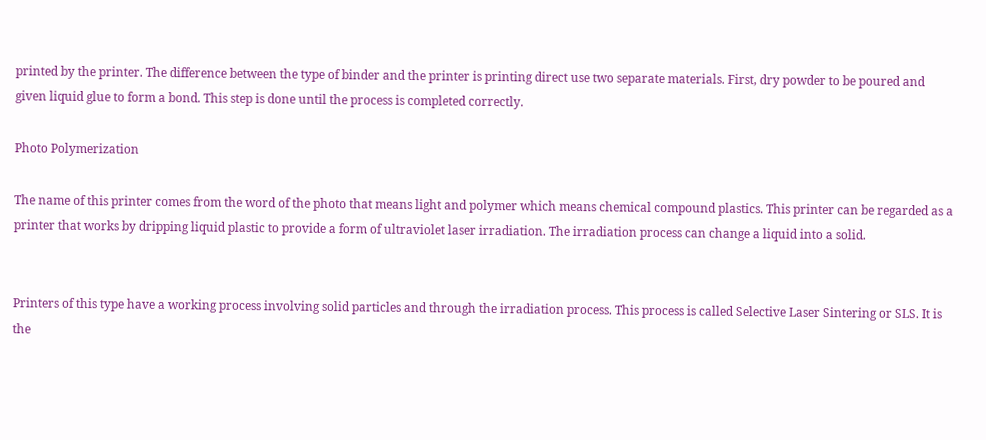printed by the printer. The difference between the type of binder and the printer is printing direct use two separate materials. First, dry powder to be poured and given liquid glue to form a bond. This step is done until the process is completed correctly.

Photo Polymerization

The name of this printer comes from the word of the photo that means light and polymer which means chemical compound plastics. This printer can be regarded as a printer that works by dripping liquid plastic to provide a form of ultraviolet laser irradiation. The irradiation process can change a liquid into a solid.


Printers of this type have a working process involving solid particles and through the irradiation process. This process is called Selective Laser Sintering or SLS. It is the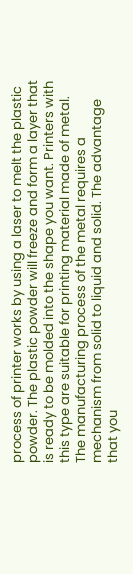process of printer works by using a laser to melt the plastic powder. The plastic powder will freeze and form a layer that is ready to be molded into the shape you want. Printers with this type are suitable for printing material made of metal. The manufacturing process of the metal requires a mechanism from solid to liquid and solid. The advantage that you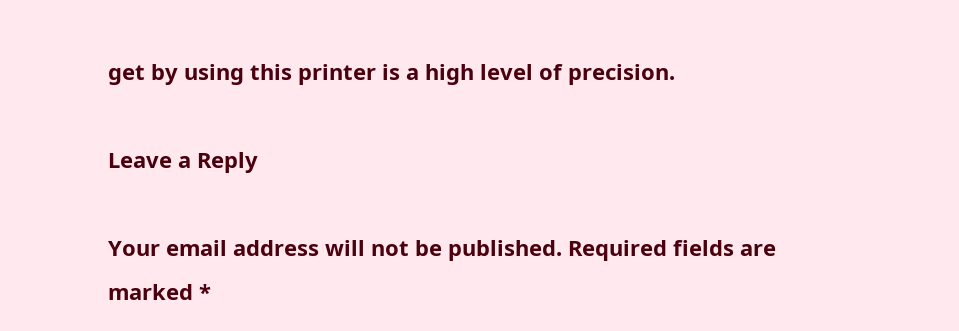get by using this printer is a high level of precision.

Leave a Reply

Your email address will not be published. Required fields are marked *